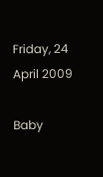Friday, 24 April 2009

Baby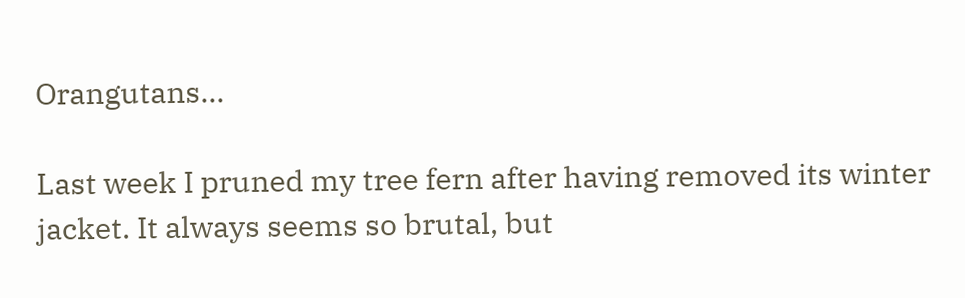Orangutans...

Last week I pruned my tree fern after having removed its winter jacket. It always seems so brutal, but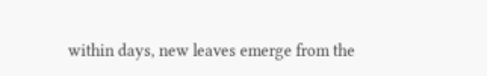within days, new leaves emerge from the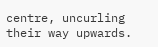centre, uncurling their way upwards.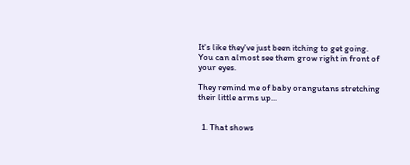It's like they've just been itching to get going. You can almost see them grow right in front of your eyes.

They remind me of baby orangutans stretching their little arms up...


  1. That shows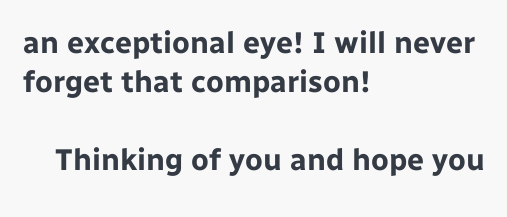an exceptional eye! I will never forget that comparison!

    Thinking of you and hope you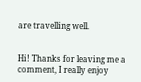are travelling well.


Hi! Thanks for leaving me a comment, I really enjoy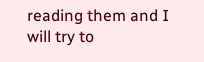reading them and I will try to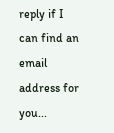reply if I can find an email address for you...